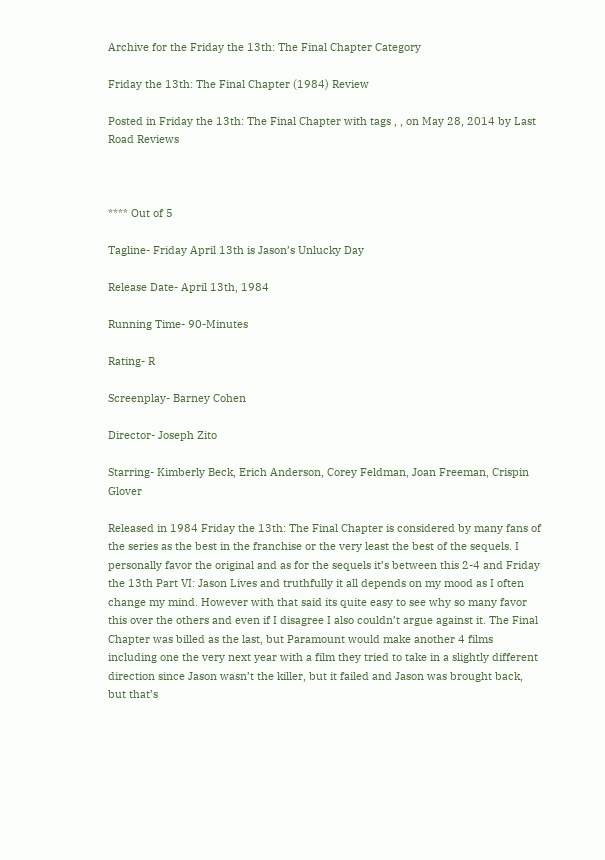Archive for the Friday the 13th: The Final Chapter Category

Friday the 13th: The Final Chapter (1984) Review

Posted in Friday the 13th: The Final Chapter with tags , , on May 28, 2014 by Last Road Reviews



**** Out of 5

Tagline- Friday April 13th is Jason’s Unlucky Day

Release Date- April 13th, 1984

Running Time- 90-Minutes

Rating- R

Screenplay- Barney Cohen

Director- Joseph Zito

Starring- Kimberly Beck, Erich Anderson, Corey Feldman, Joan Freeman, Crispin Glover

Released in 1984 Friday the 13th: The Final Chapter is considered by many fans of the series as the best in the franchise or the very least the best of the sequels. I personally favor the original and as for the sequels it’s between this 2-4 and Friday the 13th Part VI: Jason Lives and truthfully it all depends on my mood as I often change my mind. However with that said its quite easy to see why so many favor this over the others and even if I disagree I also couldn’t argue against it. The Final Chapter was billed as the last, but Paramount would make another 4 films including one the very next year with a film they tried to take in a slightly different direction since Jason wasn’t the killer, but it failed and Jason was brought back, but that’s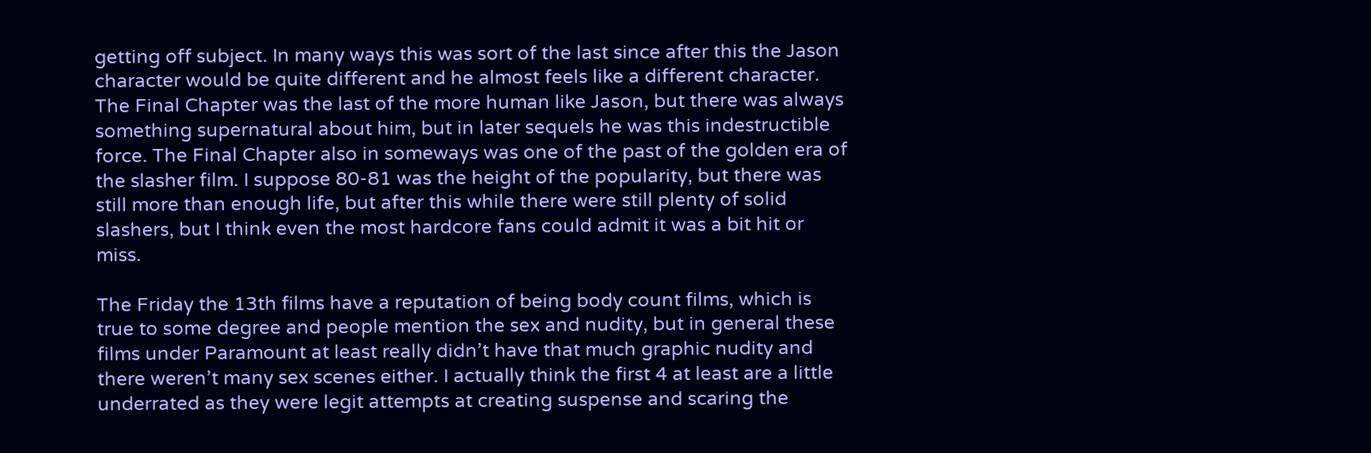getting off subject. In many ways this was sort of the last since after this the Jason character would be quite different and he almost feels like a different character. The Final Chapter was the last of the more human like Jason, but there was always something supernatural about him, but in later sequels he was this indestructible force. The Final Chapter also in someways was one of the past of the golden era of the slasher film. I suppose 80-81 was the height of the popularity, but there was still more than enough life, but after this while there were still plenty of solid slashers, but I think even the most hardcore fans could admit it was a bit hit or miss.

The Friday the 13th films have a reputation of being body count films, which is true to some degree and people mention the sex and nudity, but in general these films under Paramount at least really didn’t have that much graphic nudity and there weren’t many sex scenes either. I actually think the first 4 at least are a little underrated as they were legit attempts at creating suspense and scaring the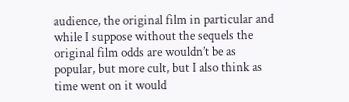audience, the original film in particular and while I suppose without the sequels the original film odds are wouldn’t be as popular, but more cult, but I also think as time went on it would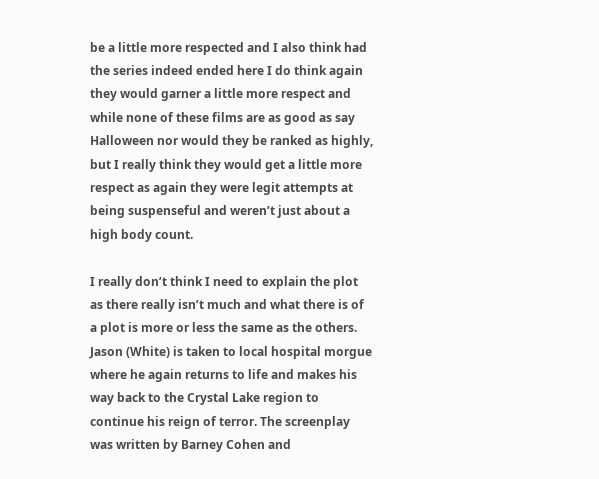be a little more respected and I also think had the series indeed ended here I do think again they would garner a little more respect and while none of these films are as good as say Halloween nor would they be ranked as highly, but I really think they would get a little more respect as again they were legit attempts at being suspenseful and weren’t just about a high body count.

I really don’t think I need to explain the plot as there really isn’t much and what there is of a plot is more or less the same as the others. Jason (White) is taken to local hospital morgue where he again returns to life and makes his way back to the Crystal Lake region to continue his reign of terror. The screenplay was written by Barney Cohen and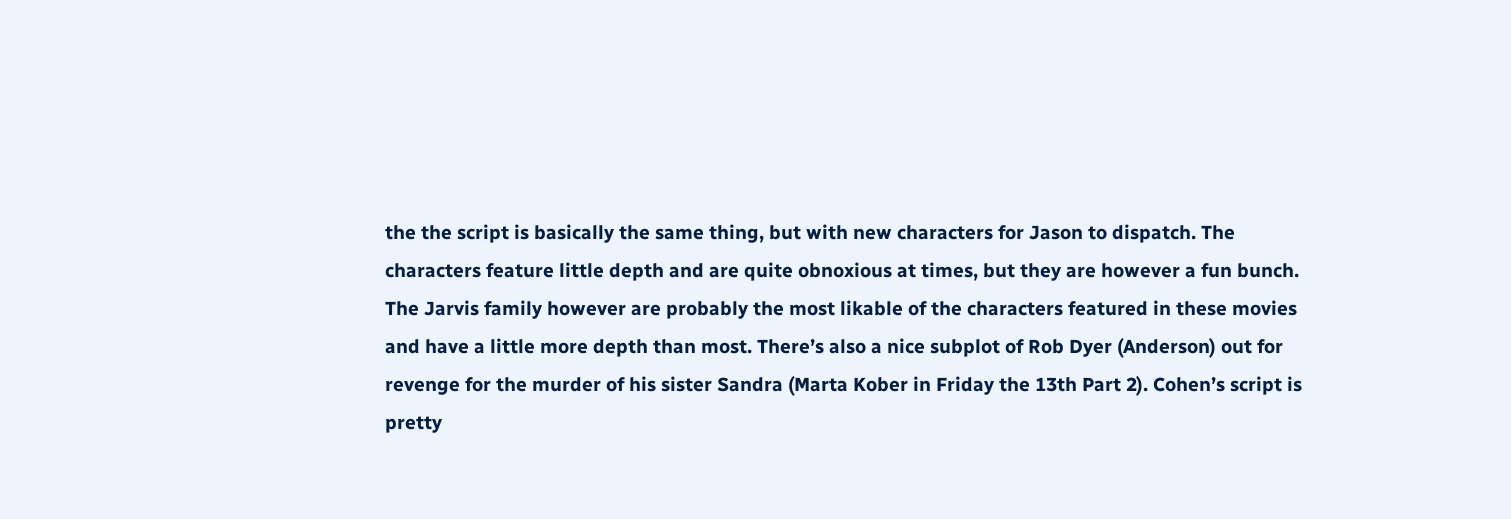the the script is basically the same thing, but with new characters for Jason to dispatch. The characters feature little depth and are quite obnoxious at times, but they are however a fun bunch. The Jarvis family however are probably the most likable of the characters featured in these movies and have a little more depth than most. There’s also a nice subplot of Rob Dyer (Anderson) out for revenge for the murder of his sister Sandra (Marta Kober in Friday the 13th Part 2). Cohen’s script is pretty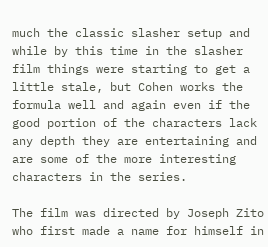much the classic slasher setup and while by this time in the slasher film things were starting to get a little stale, but Cohen works the formula well and again even if the good portion of the characters lack any depth they are entertaining and are some of the more interesting characters in the series.

The film was directed by Joseph Zito who first made a name for himself in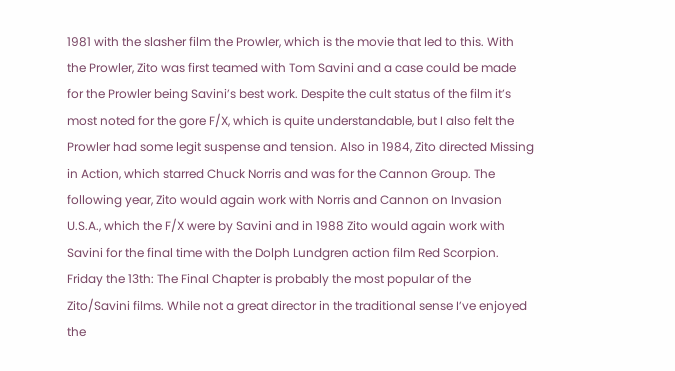1981 with the slasher film the Prowler, which is the movie that led to this. With the Prowler, Zito was first teamed with Tom Savini and a case could be made for the Prowler being Savini’s best work. Despite the cult status of the film it’s most noted for the gore F/X, which is quite understandable, but I also felt the Prowler had some legit suspense and tension. Also in 1984, Zito directed Missing in Action, which starred Chuck Norris and was for the Cannon Group. The following year, Zito would again work with Norris and Cannon on Invasion U.S.A., which the F/X were by Savini and in 1988 Zito would again work with Savini for the final time with the Dolph Lundgren action film Red Scorpion. Friday the 13th: The Final Chapter is probably the most popular of the Zito/Savini films. While not a great director in the traditional sense I’ve enjoyed the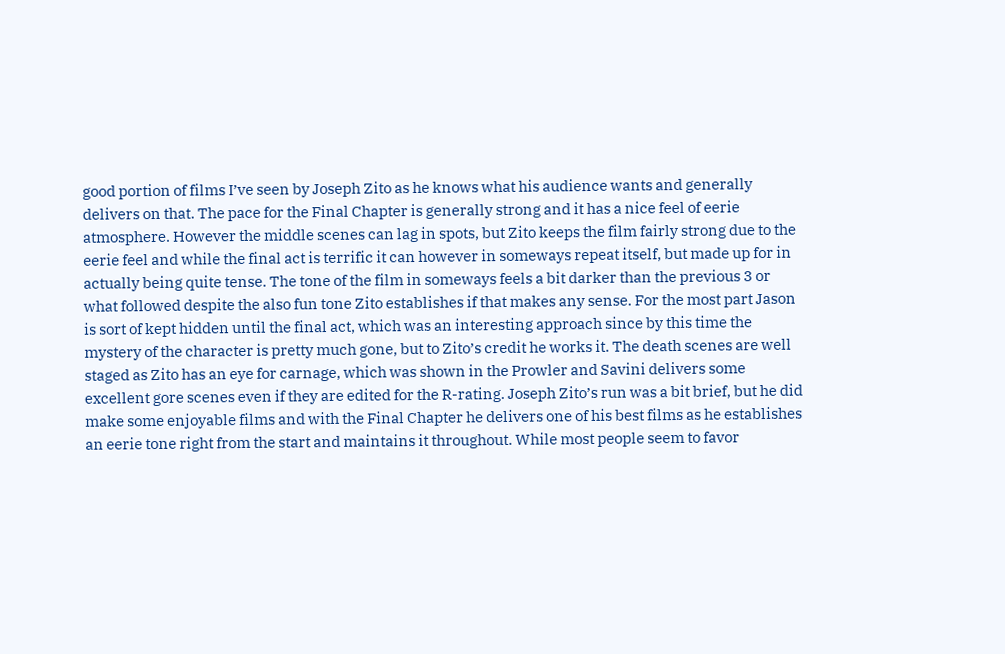good portion of films I’ve seen by Joseph Zito as he knows what his audience wants and generally delivers on that. The pace for the Final Chapter is generally strong and it has a nice feel of eerie atmosphere. However the middle scenes can lag in spots, but Zito keeps the film fairly strong due to the eerie feel and while the final act is terrific it can however in someways repeat itself, but made up for in actually being quite tense. The tone of the film in someways feels a bit darker than the previous 3 or what followed despite the also fun tone Zito establishes if that makes any sense. For the most part Jason is sort of kept hidden until the final act, which was an interesting approach since by this time the mystery of the character is pretty much gone, but to Zito’s credit he works it. The death scenes are well staged as Zito has an eye for carnage, which was shown in the Prowler and Savini delivers some excellent gore scenes even if they are edited for the R-rating. Joseph Zito’s run was a bit brief, but he did make some enjoyable films and with the Final Chapter he delivers one of his best films as he establishes an eerie tone right from the start and maintains it throughout. While most people seem to favor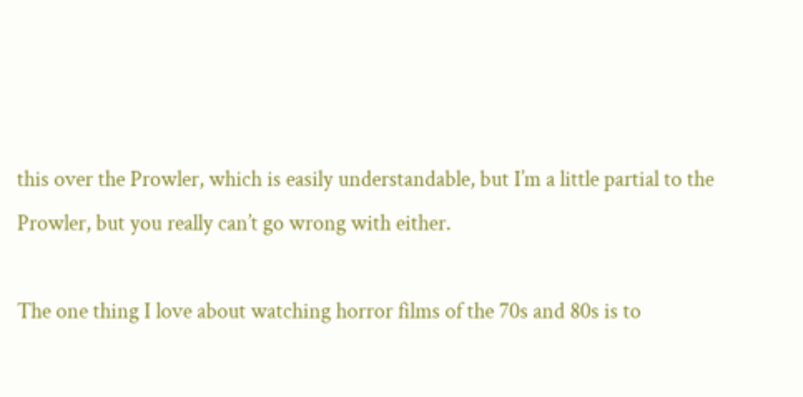this over the Prowler, which is easily understandable, but I’m a little partial to the Prowler, but you really can’t go wrong with either.

The one thing I love about watching horror films of the 70s and 80s is to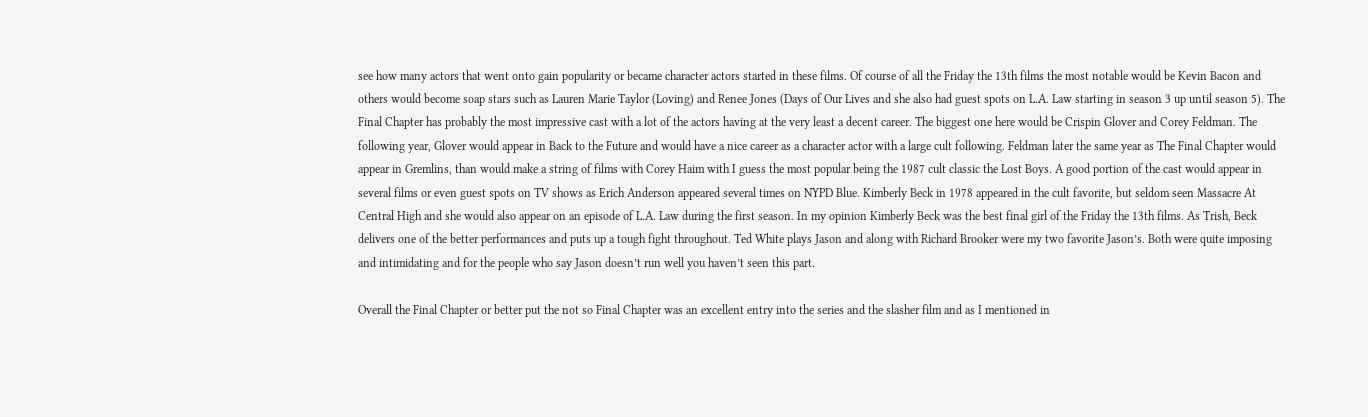see how many actors that went onto gain popularity or became character actors started in these films. Of course of all the Friday the 13th films the most notable would be Kevin Bacon and others would become soap stars such as Lauren Marie Taylor (Loving) and Renee Jones (Days of Our Lives and she also had guest spots on L.A. Law starting in season 3 up until season 5). The Final Chapter has probably the most impressive cast with a lot of the actors having at the very least a decent career. The biggest one here would be Crispin Glover and Corey Feldman. The following year, Glover would appear in Back to the Future and would have a nice career as a character actor with a large cult following. Feldman later the same year as The Final Chapter would appear in Gremlins, than would make a string of films with Corey Haim with I guess the most popular being the 1987 cult classic the Lost Boys. A good portion of the cast would appear in several films or even guest spots on TV shows as Erich Anderson appeared several times on NYPD Blue. Kimberly Beck in 1978 appeared in the cult favorite, but seldom seen Massacre At Central High and she would also appear on an episode of L.A. Law during the first season. In my opinion Kimberly Beck was the best final girl of the Friday the 13th films. As Trish, Beck delivers one of the better performances and puts up a tough fight throughout. Ted White plays Jason and along with Richard Brooker were my two favorite Jason’s. Both were quite imposing and intimidating and for the people who say Jason doesn’t run well you haven’t seen this part.

Overall the Final Chapter or better put the not so Final Chapter was an excellent entry into the series and the slasher film and as I mentioned in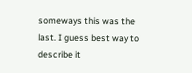someways this was the last. I guess best way to describe it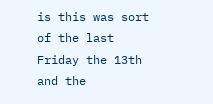is this was sort of the last Friday the 13th and the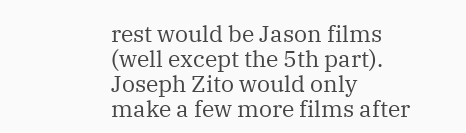rest would be Jason films (well except the 5th part). Joseph Zito would only make a few more films after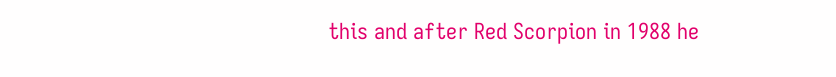this and after Red Scorpion in 1988 he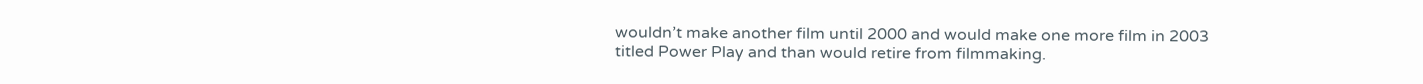wouldn’t make another film until 2000 and would make one more film in 2003 titled Power Play and than would retire from filmmaking.